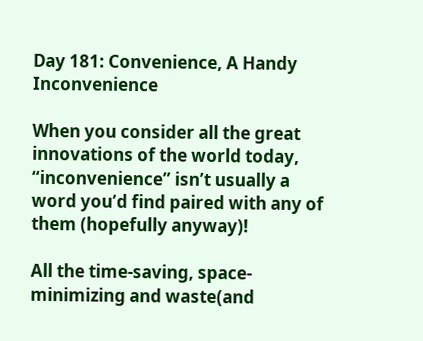Day 181: Convenience, A Handy Inconvenience

When you consider all the great innovations of the world today, “inconvenience” isn’t usually a word you’d find paired with any of them (hopefully anyway)!

All the time-saving, space-minimizing and waste(and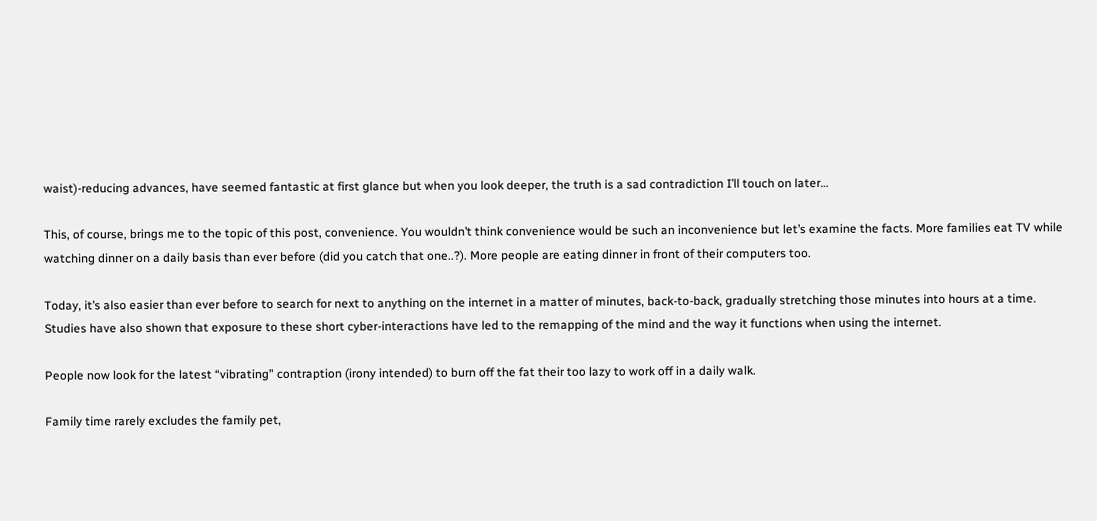waist)-reducing advances, have seemed fantastic at first glance but when you look deeper, the truth is a sad contradiction I’ll touch on later…

This, of course, brings me to the topic of this post, convenience. You wouldn’t think convenience would be such an inconvenience but let’s examine the facts. More families eat TV while watching dinner on a daily basis than ever before (did you catch that one..?). More people are eating dinner in front of their computers too.

Today, it’s also easier than ever before to search for next to anything on the internet in a matter of minutes, back-to-back, gradually stretching those minutes into hours at a time. Studies have also shown that exposure to these short cyber-interactions have led to the remapping of the mind and the way it functions when using the internet.

People now look for the latest “vibrating” contraption (irony intended) to burn off the fat their too lazy to work off in a daily walk.

Family time rarely excludes the family pet,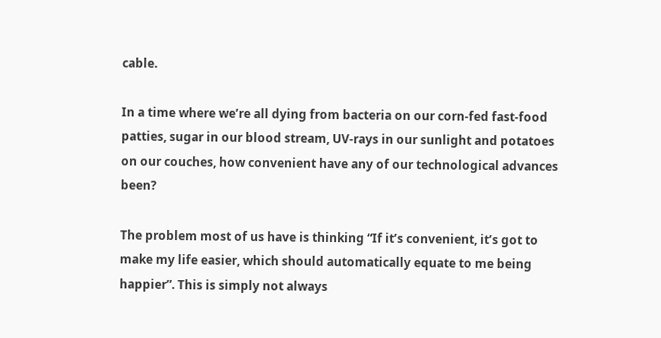cable.

In a time where we’re all dying from bacteria on our corn-fed fast-food patties, sugar in our blood stream, UV-rays in our sunlight and potatoes on our couches, how convenient have any of our technological advances been?

The problem most of us have is thinking “If it’s convenient, it’s got to make my life easier, which should automatically equate to me being happier”. This is simply not always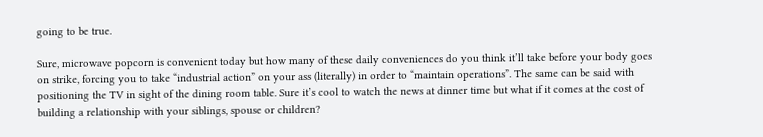going to be true.

Sure, microwave popcorn is convenient today but how many of these daily conveniences do you think it’ll take before your body goes on strike, forcing you to take “industrial action” on your ass (literally) in order to “maintain operations”. The same can be said with positioning the TV in sight of the dining room table. Sure it’s cool to watch the news at dinner time but what if it comes at the cost of building a relationship with your siblings, spouse or children?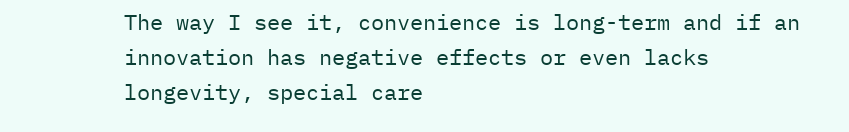The way I see it, convenience is long-term and if an innovation has negative effects or even lacks longevity, special care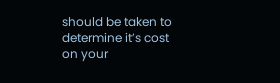should be taken to determine it’s cost on your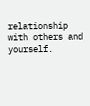relationship with others and yourself.